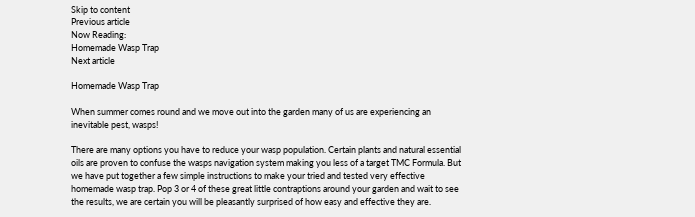Skip to content
Previous article
Now Reading:
Homemade Wasp Trap
Next article

Homemade Wasp Trap

When summer comes round and we move out into the garden many of us are experiencing an inevitable pest, wasps!

There are many options you have to reduce your wasp population. Certain plants and natural essential oils are proven to confuse the wasps navigation system making you less of a target TMC Formula. But we have put together a few simple instructions to make your tried and tested very effective homemade wasp trap. Pop 3 or 4 of these great little contraptions around your garden and wait to see the results, we are certain you will be pleasantly surprised of how easy and effective they are.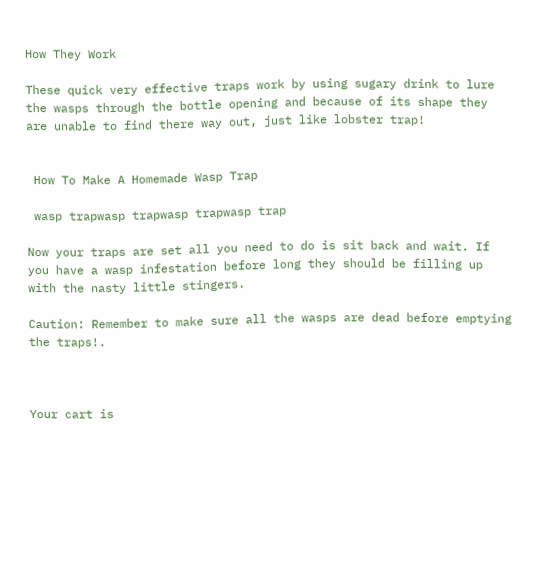How They Work

These quick very effective traps work by using sugary drink to lure the wasps through the bottle opening and because of its shape they are unable to find there way out, just like lobster trap!


 How To Make A Homemade Wasp Trap

 wasp trapwasp trapwasp trapwasp trap

Now your traps are set all you need to do is sit back and wait. If you have a wasp infestation before long they should be filling up with the nasty little stingers.

Caution: Remember to make sure all the wasps are dead before emptying the traps!.



Your cart is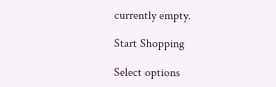currently empty.

Start Shopping

Select options